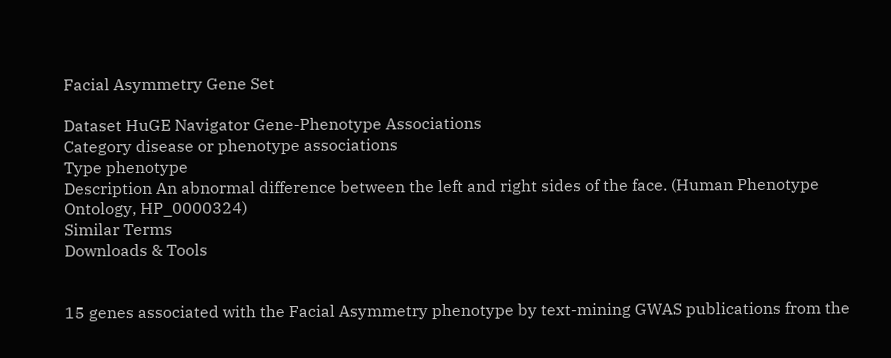Facial Asymmetry Gene Set

Dataset HuGE Navigator Gene-Phenotype Associations
Category disease or phenotype associations
Type phenotype
Description An abnormal difference between the left and right sides of the face. (Human Phenotype Ontology, HP_0000324)
Similar Terms
Downloads & Tools


15 genes associated with the Facial Asymmetry phenotype by text-mining GWAS publications from the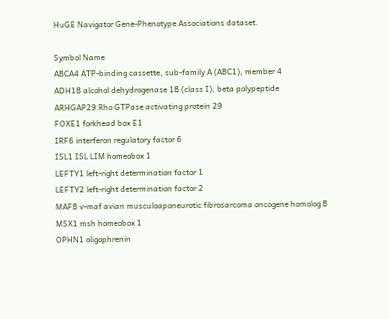HuGE Navigator Gene-Phenotype Associations dataset.

Symbol Name
ABCA4 ATP-binding cassette, sub-family A (ABC1), member 4
ADH1B alcohol dehydrogenase 1B (class I), beta polypeptide
ARHGAP29 Rho GTPase activating protein 29
FOXE1 forkhead box E1
IRF6 interferon regulatory factor 6
ISL1 ISL LIM homeobox 1
LEFTY1 left-right determination factor 1
LEFTY2 left-right determination factor 2
MAFB v-maf avian musculoaponeurotic fibrosarcoma oncogene homolog B
MSX1 msh homeobox 1
OPHN1 oligophrenin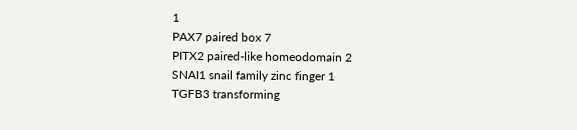1
PAX7 paired box 7
PITX2 paired-like homeodomain 2
SNAI1 snail family zinc finger 1
TGFB3 transforming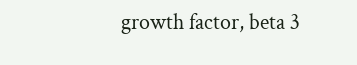growth factor, beta 3